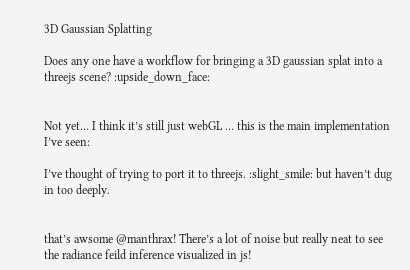3D Gaussian Splatting

Does any one have a workflow for bringing a 3D gaussian splat into a threejs scene? :upside_down_face:


Not yet… I think it’s still just webGL … this is the main implementation I’ve seen:

I’ve thought of trying to port it to threejs. :slight_smile: but haven’t dug in too deeply.


that’s awsome @manthrax! There’s a lot of noise but really neat to see the radiance feild inference visualized in js!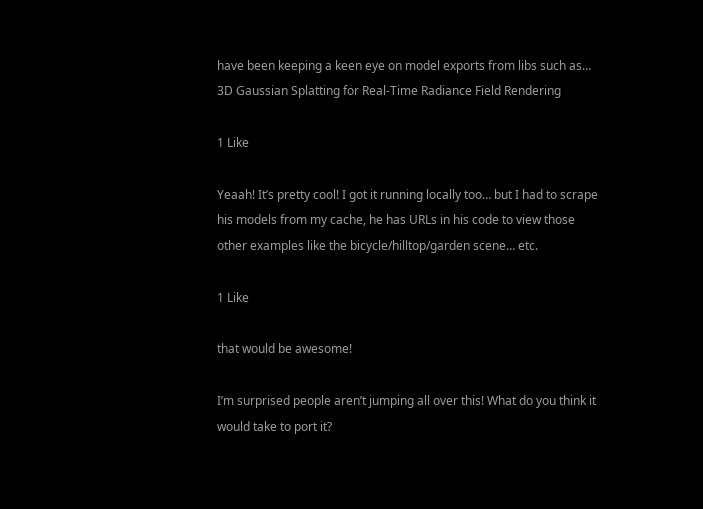have been keeping a keen eye on model exports from libs such as… 3D Gaussian Splatting for Real-Time Radiance Field Rendering

1 Like

Yeaah! It’s pretty cool! I got it running locally too… but I had to scrape his models from my cache, he has URLs in his code to view those other examples like the bicycle/hilltop/garden scene… etc.

1 Like

that would be awesome!

I’m surprised people aren’t jumping all over this! What do you think it would take to port it?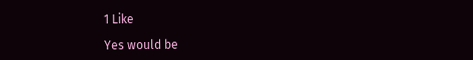1 Like

Yes would be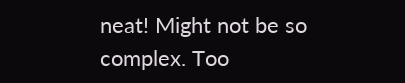neat! Might not be so complex. Too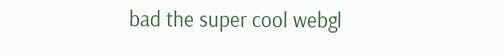bad the super cool webgl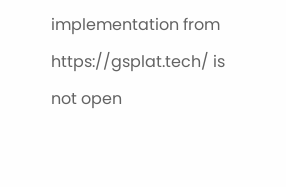implementation from https://gsplat.tech/ is not open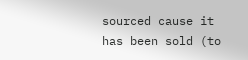sourced cause it has been sold (to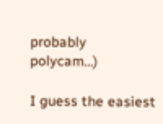probably polycam…)

I guess the easiest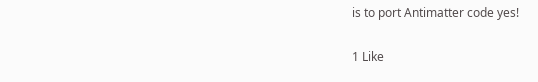is to port Antimatter code yes!

1 Like